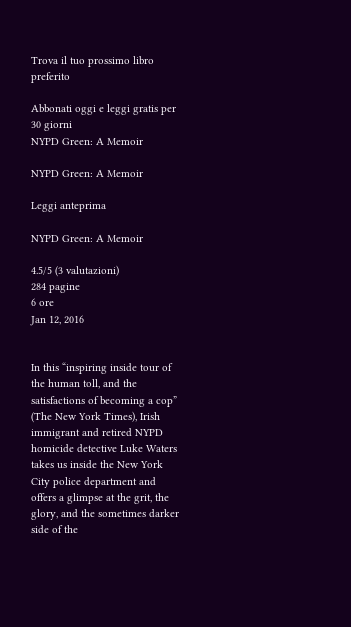Trova il tuo prossimo libro preferito

Abbonati oggi e leggi gratis per 30 giorni
NYPD Green: A Memoir

NYPD Green: A Memoir

Leggi anteprima

NYPD Green: A Memoir

4.5/5 (3 valutazioni)
284 pagine
6 ore
Jan 12, 2016


In this “inspiring inside tour of the human toll, and the satisfactions of becoming a cop” (The New York Times), Irish immigrant and retired NYPD homicide detective Luke Waters takes us inside the New York City police department and offers a glimpse at the grit, the glory, and the sometimes darker side of the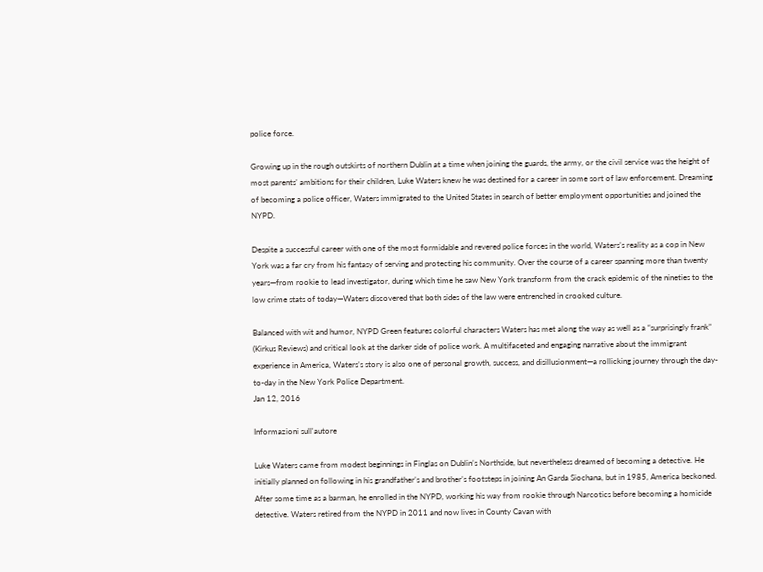police force.

Growing up in the rough outskirts of northern Dublin at a time when joining the guards, the army, or the civil service was the height of most parents’ ambitions for their children, Luke Waters knew he was destined for a career in some sort of law enforcement. Dreaming of becoming a police officer, Waters immigrated to the United States in search of better employment opportunities and joined the NYPD.

Despite a successful career with one of the most formidable and revered police forces in the world, Waters’s reality as a cop in New York was a far cry from his fantasy of serving and protecting his community. Over the course of a career spanning more than twenty years—from rookie to lead investigator, during which time he saw New York transform from the crack epidemic of the nineties to the low crime stats of today—Waters discovered that both sides of the law were entrenched in crooked culture.

Balanced with wit and humor, NYPD Green features colorful characters Waters has met along the way as well as a “surprisingly frank” (Kirkus Reviews) and critical look at the darker side of police work. A multifaceted and engaging narrative about the immigrant experience in America, Waters’s story is also one of personal growth, success, and disillusionment—a rollicking journey through the day-to-day in the New York Police Department.
Jan 12, 2016

Informazioni sull'autore

Luke Waters came from modest beginnings in Finglas on Dublin’s Northside, but nevertheless dreamed of becoming a detective. He initially planned on following in his grandfather’s and brother’s footsteps in joining An Garda Siochana, but in 1985, America beckoned. After some time as a barman, he enrolled in the NYPD, working his way from rookie through Narcotics before becoming a homicide detective. Waters retired from the NYPD in 2011 and now lives in County Cavan with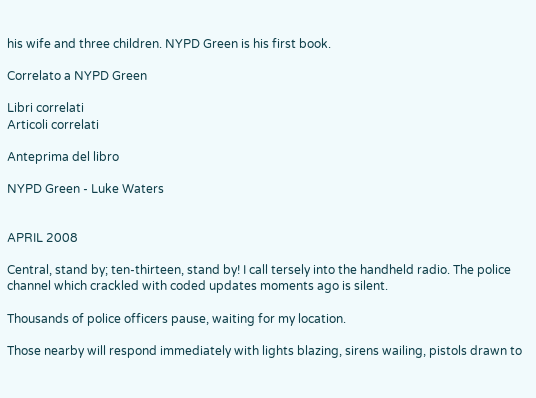his wife and three children. NYPD Green is his first book.

Correlato a NYPD Green

Libri correlati
Articoli correlati

Anteprima del libro

NYPD Green - Luke Waters


APRIL 2008

Central, stand by; ten-thirteen, stand by! I call tersely into the handheld radio. The police channel which crackled with coded updates moments ago is silent.

Thousands of police officers pause, waiting for my location.

Those nearby will respond immediately with lights blazing, sirens wailing, pistols drawn to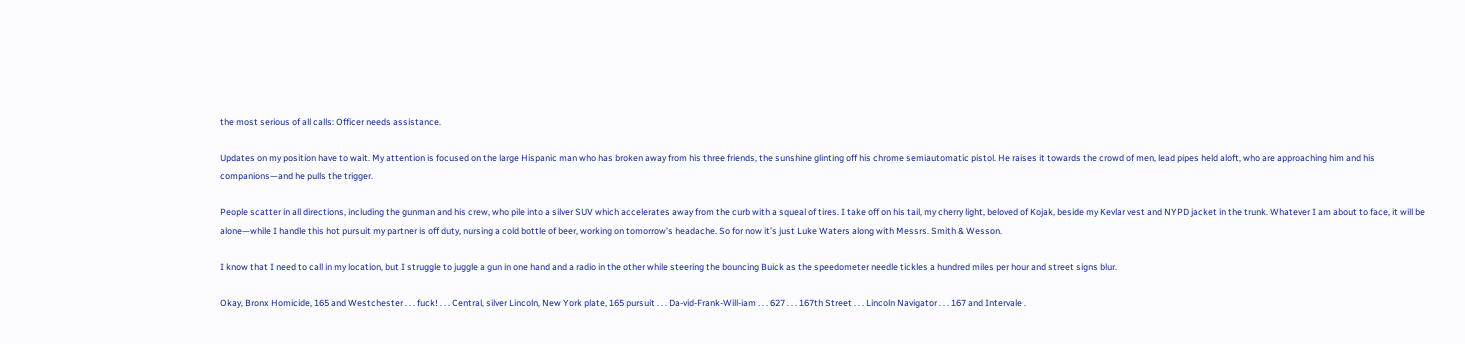the most serious of all calls: Officer needs assistance.

Updates on my position have to wait. My attention is focused on the large Hispanic man who has broken away from his three friends, the sunshine glinting off his chrome semiautomatic pistol. He raises it towards the crowd of men, lead pipes held aloft, who are approaching him and his companions—and he pulls the trigger.

People scatter in all directions, including the gunman and his crew, who pile into a silver SUV which accelerates away from the curb with a squeal of tires. I take off on his tail, my cherry light, beloved of Kojak, beside my Kevlar vest and NYPD jacket in the trunk. Whatever I am about to face, it will be alone—while I handle this hot pursuit my partner is off duty, nursing a cold bottle of beer, working on tomorrow’s headache. So for now it’s just Luke Waters along with Messrs. Smith & Wesson.

I know that I need to call in my location, but I struggle to juggle a gun in one hand and a radio in the other while steering the bouncing Buick as the speedometer needle tickles a hundred miles per hour and street signs blur.

Okay, Bronx Homicide, 165 and Westchester . . . fuck! . . . Central, silver Lincoln, New York plate, 165 pursuit . . . Da-vid-Frank-Will-iam . . . 627 . . . 167th Street . . . Lincoln Navigator . . . 167 and Intervale .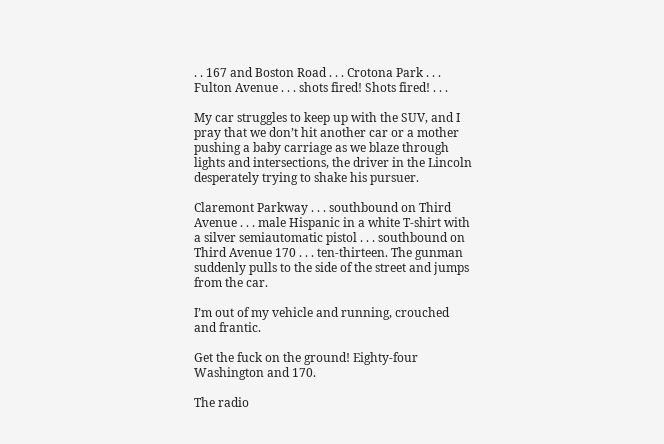. . 167 and Boston Road . . . Crotona Park . . . Fulton Avenue . . . shots fired! Shots fired! . . .

My car struggles to keep up with the SUV, and I pray that we don’t hit another car or a mother pushing a baby carriage as we blaze through lights and intersections, the driver in the Lincoln desperately trying to shake his pursuer.

Claremont Parkway . . . southbound on Third Avenue . . . male Hispanic in a white T-shirt with a silver semiautomatic pistol . . . southbound on Third Avenue 170 . . . ten-thirteen. The gunman suddenly pulls to the side of the street and jumps from the car.

I’m out of my vehicle and running, crouched and frantic.

Get the fuck on the ground! Eighty-four Washington and 170.

The radio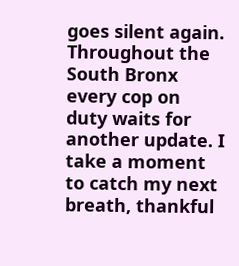goes silent again. Throughout the South Bronx every cop on duty waits for another update. I take a moment to catch my next breath, thankful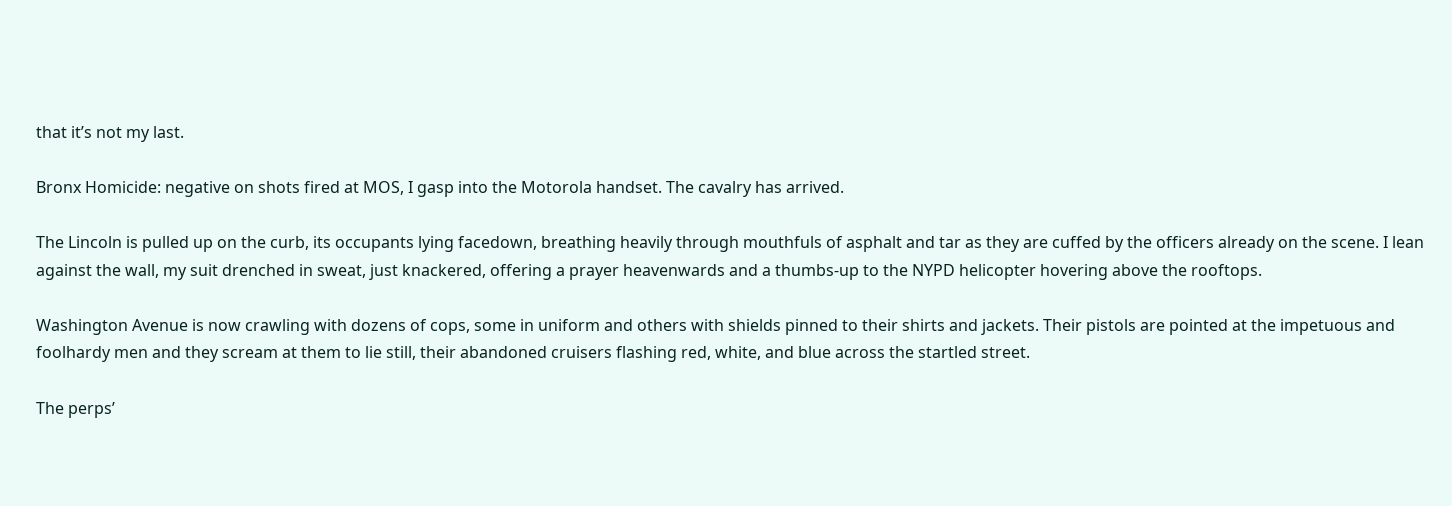that it’s not my last.

Bronx Homicide: negative on shots fired at MOS, I gasp into the Motorola handset. The cavalry has arrived.

The Lincoln is pulled up on the curb, its occupants lying facedown, breathing heavily through mouthfuls of asphalt and tar as they are cuffed by the officers already on the scene. I lean against the wall, my suit drenched in sweat, just knackered, offering a prayer heavenwards and a thumbs-up to the NYPD helicopter hovering above the rooftops.

Washington Avenue is now crawling with dozens of cops, some in uniform and others with shields pinned to their shirts and jackets. Their pistols are pointed at the impetuous and foolhardy men and they scream at them to lie still, their abandoned cruisers flashing red, white, and blue across the startled street.

The perps’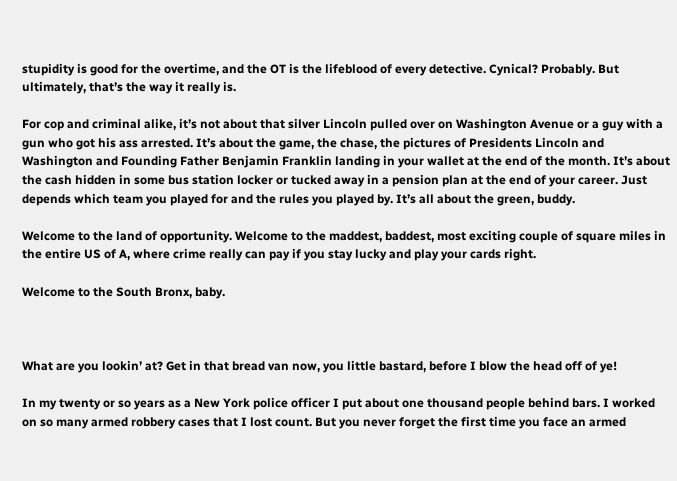stupidity is good for the overtime, and the OT is the lifeblood of every detective. Cynical? Probably. But ultimately, that’s the way it really is.

For cop and criminal alike, it’s not about that silver Lincoln pulled over on Washington Avenue or a guy with a gun who got his ass arrested. It’s about the game, the chase, the pictures of Presidents Lincoln and Washington and Founding Father Benjamin Franklin landing in your wallet at the end of the month. It’s about the cash hidden in some bus station locker or tucked away in a pension plan at the end of your career. Just depends which team you played for and the rules you played by. It’s all about the green, buddy.

Welcome to the land of opportunity. Welcome to the maddest, baddest, most exciting couple of square miles in the entire US of A, where crime really can pay if you stay lucky and play your cards right.

Welcome to the South Bronx, baby.



What are you lookin’ at? Get in that bread van now, you little bastard, before I blow the head off of ye!

In my twenty or so years as a New York police officer I put about one thousand people behind bars. I worked on so many armed robbery cases that I lost count. But you never forget the first time you face an armed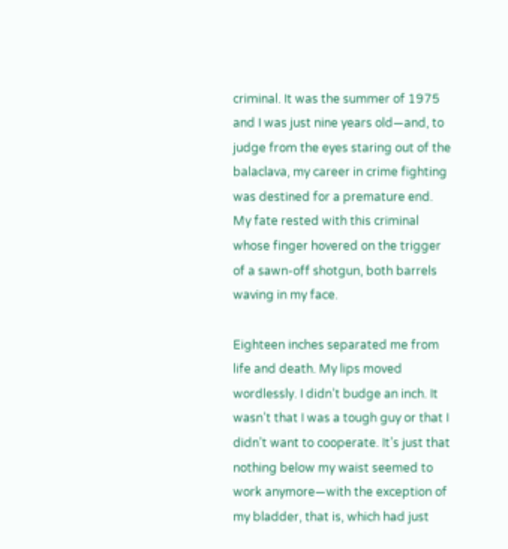criminal. It was the summer of 1975 and I was just nine years old—and, to judge from the eyes staring out of the balaclava, my career in crime fighting was destined for a premature end. My fate rested with this criminal whose finger hovered on the trigger of a sawn-off shotgun, both barrels waving in my face.

Eighteen inches separated me from life and death. My lips moved wordlessly. I didn’t budge an inch. It wasn’t that I was a tough guy or that I didn’t want to cooperate. It’s just that nothing below my waist seemed to work anymore—with the exception of my bladder, that is, which had just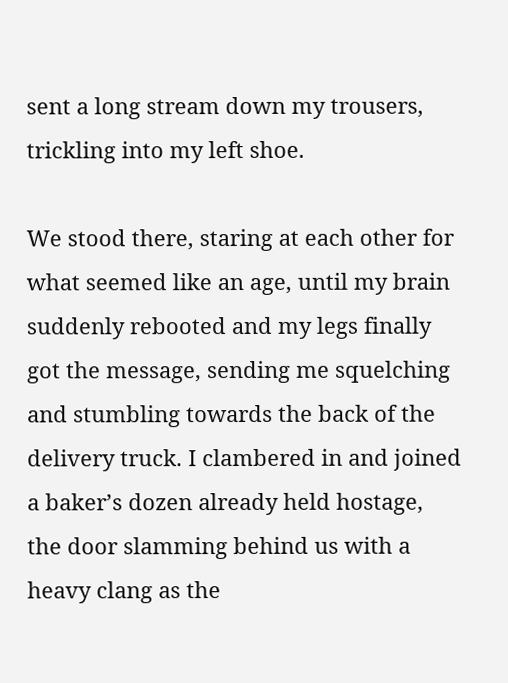sent a long stream down my trousers, trickling into my left shoe.

We stood there, staring at each other for what seemed like an age, until my brain suddenly rebooted and my legs finally got the message, sending me squelching and stumbling towards the back of the delivery truck. I clambered in and joined a baker’s dozen already held hostage, the door slamming behind us with a heavy clang as the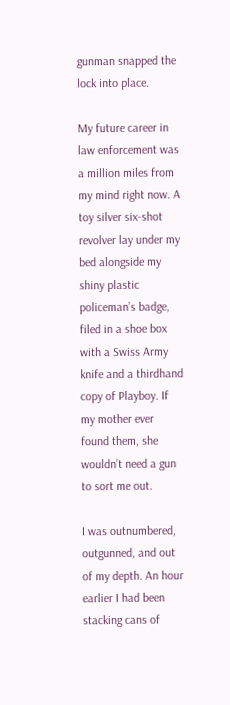gunman snapped the lock into place.

My future career in law enforcement was a million miles from my mind right now. A toy silver six-shot revolver lay under my bed alongside my shiny plastic policeman’s badge, filed in a shoe box with a Swiss Army knife and a thirdhand copy of Playboy. If my mother ever found them, she wouldn’t need a gun to sort me out.

I was outnumbered, outgunned, and out of my depth. An hour earlier I had been stacking cans of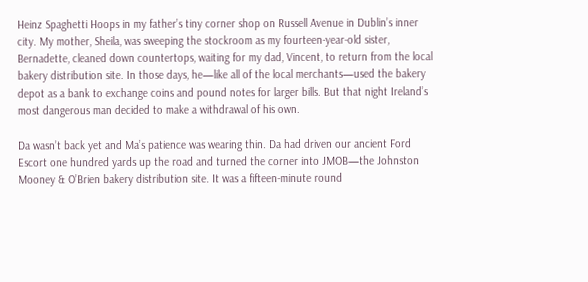Heinz Spaghetti Hoops in my father’s tiny corner shop on Russell Avenue in Dublin’s inner city. My mother, Sheila, was sweeping the stockroom as my fourteen-year-old sister, Bernadette, cleaned down countertops, waiting for my dad, Vincent, to return from the local bakery distribution site. In those days, he—like all of the local merchants—used the bakery depot as a bank to exchange coins and pound notes for larger bills. But that night Ireland’s most dangerous man decided to make a withdrawal of his own.

Da wasn’t back yet and Ma’s patience was wearing thin. Da had driven our ancient Ford Escort one hundred yards up the road and turned the corner into JMOB—the Johnston Mooney & O’Brien bakery distribution site. It was a fifteen-minute round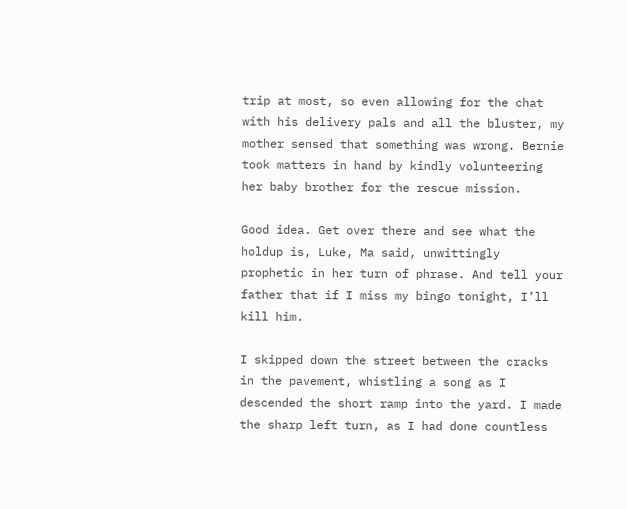trip at most, so even allowing for the chat with his delivery pals and all the bluster, my mother sensed that something was wrong. Bernie took matters in hand by kindly volunteering her baby brother for the rescue mission.

Good idea. Get over there and see what the holdup is, Luke, Ma said, unwittingly prophetic in her turn of phrase. And tell your father that if I miss my bingo tonight, I’ll kill him.

I skipped down the street between the cracks in the pavement, whistling a song as I descended the short ramp into the yard. I made the sharp left turn, as I had done countless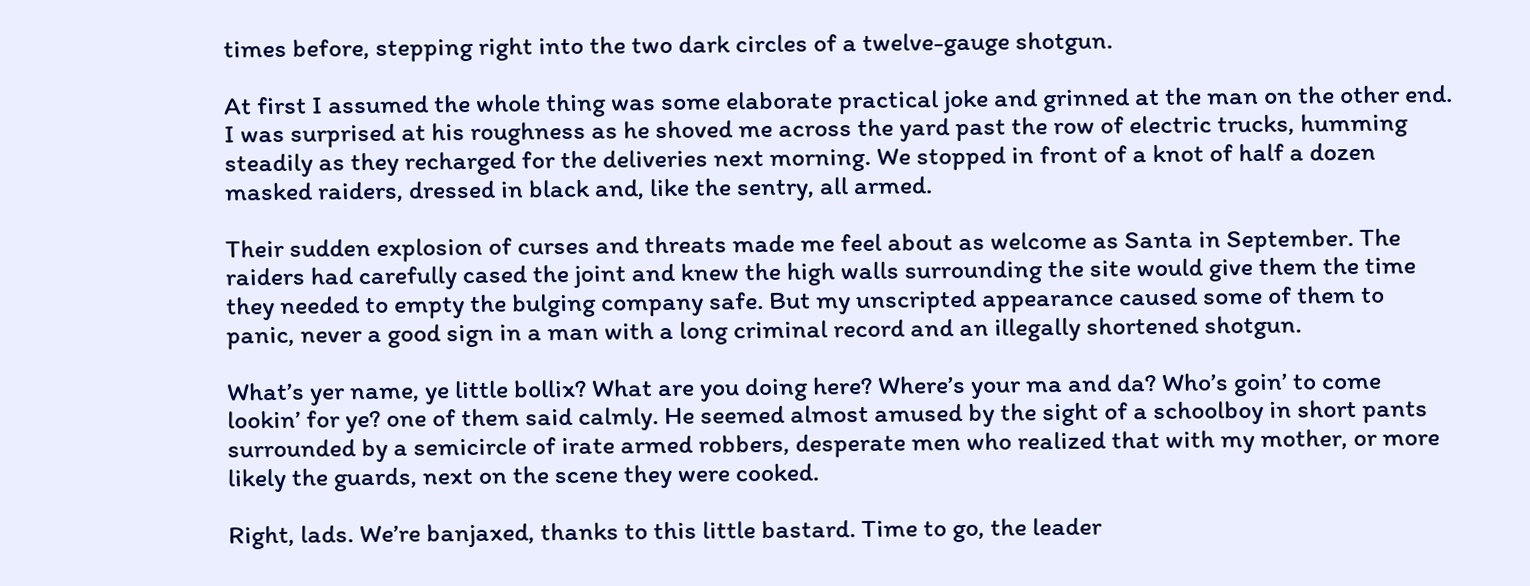times before, stepping right into the two dark circles of a twelve-gauge shotgun.

At first I assumed the whole thing was some elaborate practical joke and grinned at the man on the other end. I was surprised at his roughness as he shoved me across the yard past the row of electric trucks, humming steadily as they recharged for the deliveries next morning. We stopped in front of a knot of half a dozen masked raiders, dressed in black and, like the sentry, all armed.

Their sudden explosion of curses and threats made me feel about as welcome as Santa in September. The raiders had carefully cased the joint and knew the high walls surrounding the site would give them the time they needed to empty the bulging company safe. But my unscripted appearance caused some of them to panic, never a good sign in a man with a long criminal record and an illegally shortened shotgun.

What’s yer name, ye little bollix? What are you doing here? Where’s your ma and da? Who’s goin’ to come lookin’ for ye? one of them said calmly. He seemed almost amused by the sight of a schoolboy in short pants surrounded by a semicircle of irate armed robbers, desperate men who realized that with my mother, or more likely the guards, next on the scene they were cooked.

Right, lads. We’re banjaxed, thanks to this little bastard. Time to go, the leader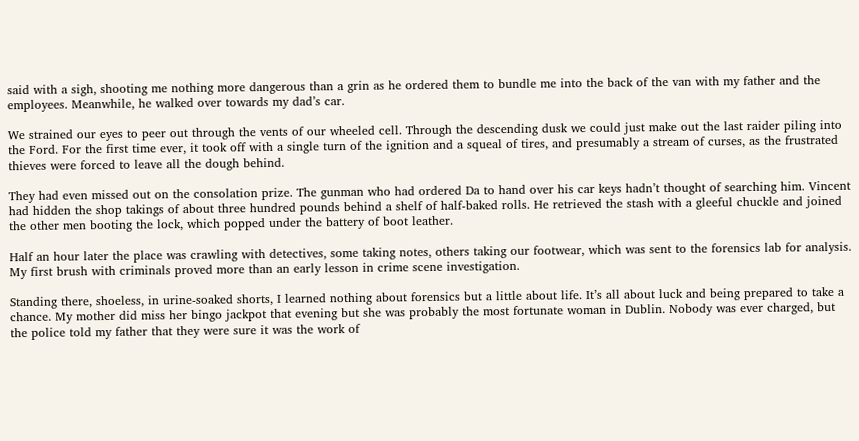said with a sigh, shooting me nothing more dangerous than a grin as he ordered them to bundle me into the back of the van with my father and the employees. Meanwhile, he walked over towards my dad’s car.

We strained our eyes to peer out through the vents of our wheeled cell. Through the descending dusk we could just make out the last raider piling into the Ford. For the first time ever, it took off with a single turn of the ignition and a squeal of tires, and presumably a stream of curses, as the frustrated thieves were forced to leave all the dough behind.

They had even missed out on the consolation prize. The gunman who had ordered Da to hand over his car keys hadn’t thought of searching him. Vincent had hidden the shop takings of about three hundred pounds behind a shelf of half-baked rolls. He retrieved the stash with a gleeful chuckle and joined the other men booting the lock, which popped under the battery of boot leather.

Half an hour later the place was crawling with detectives, some taking notes, others taking our footwear, which was sent to the forensics lab for analysis. My first brush with criminals proved more than an early lesson in crime scene investigation.

Standing there, shoeless, in urine-soaked shorts, I learned nothing about forensics but a little about life. It’s all about luck and being prepared to take a chance. My mother did miss her bingo jackpot that evening but she was probably the most fortunate woman in Dublin. Nobody was ever charged, but the police told my father that they were sure it was the work of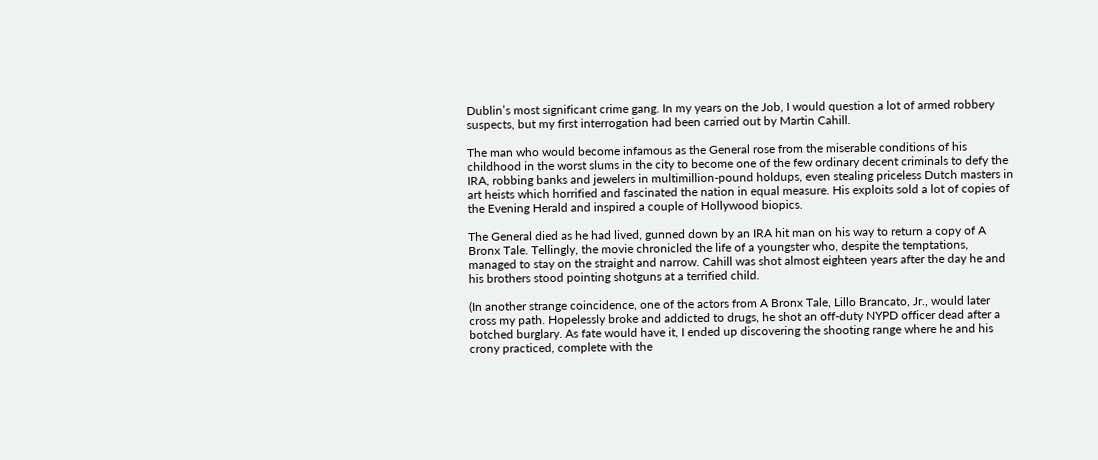Dublin’s most significant crime gang. In my years on the Job, I would question a lot of armed robbery suspects, but my first interrogation had been carried out by Martin Cahill.

The man who would become infamous as the General rose from the miserable conditions of his childhood in the worst slums in the city to become one of the few ordinary decent criminals to defy the IRA, robbing banks and jewelers in multimillion-pound holdups, even stealing priceless Dutch masters in art heists which horrified and fascinated the nation in equal measure. His exploits sold a lot of copies of the Evening Herald and inspired a couple of Hollywood biopics.

The General died as he had lived, gunned down by an IRA hit man on his way to return a copy of A Bronx Tale. Tellingly, the movie chronicled the life of a youngster who, despite the temptations, managed to stay on the straight and narrow. Cahill was shot almost eighteen years after the day he and his brothers stood pointing shotguns at a terrified child.

(In another strange coincidence, one of the actors from A Bronx Tale, Lillo Brancato, Jr., would later cross my path. Hopelessly broke and addicted to drugs, he shot an off-duty NYPD officer dead after a botched burglary. As fate would have it, I ended up discovering the shooting range where he and his crony practiced, complete with the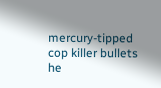mercury-tipped cop killer bullets he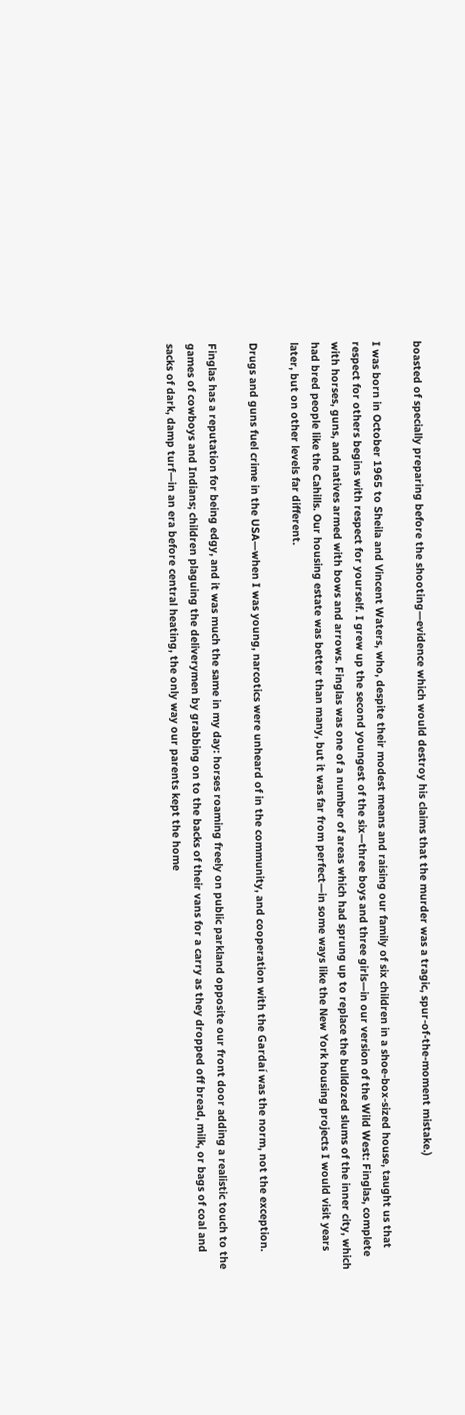boasted of specially preparing before the shooting—evidence which would destroy his claims that the murder was a tragic, spur-of-the-moment mistake.)

I was born in October 1965 to Sheila and Vincent Waters, who, despite their modest means and raising our family of six children in a shoe-box-sized house, taught us that respect for others begins with respect for yourself. I grew up the second youngest of the six—three boys and three girls—in our version of the Wild West: Finglas, complete with horses, guns, and natives armed with bows and arrows. Finglas was one of a number of areas which had sprung up to replace the bulldozed slums of the inner city, which had bred people like the Cahills. Our housing estate was better than many, but it was far from perfect—in some ways like the New York housing projects I would visit years later, but on other levels far different.

Drugs and guns fuel crime in the USA—when I was young, narcotics were unheard of in the community, and cooperation with the Gardaí was the norm, not the exception.

Finglas has a reputation for being edgy, and it was much the same in my day: horses roaming freely on public parkland opposite our front door adding a realistic touch to the games of cowboys and Indians; children plaguing the deliverymen by grabbing on to the backs of their vans for a carry as they dropped off bread, milk, or bags of coal and sacks of dark, damp turf—in an era before central heating, the only way our parents kept the home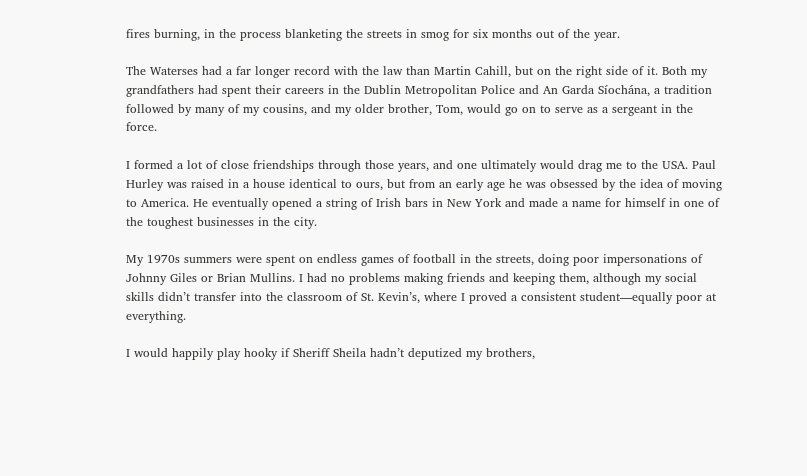fires burning, in the process blanketing the streets in smog for six months out of the year.

The Waterses had a far longer record with the law than Martin Cahill, but on the right side of it. Both my grandfathers had spent their careers in the Dublin Metropolitan Police and An Garda Síochána, a tradition followed by many of my cousins, and my older brother, Tom, would go on to serve as a sergeant in the force.

I formed a lot of close friendships through those years, and one ultimately would drag me to the USA. Paul Hurley was raised in a house identical to ours, but from an early age he was obsessed by the idea of moving to America. He eventually opened a string of Irish bars in New York and made a name for himself in one of the toughest businesses in the city.

My 1970s summers were spent on endless games of football in the streets, doing poor impersonations of Johnny Giles or Brian Mullins. I had no problems making friends and keeping them, although my social skills didn’t transfer into the classroom of St. Kevin’s, where I proved a consistent student—equally poor at everything.

I would happily play hooky if Sheriff Sheila hadn’t deputized my brothers,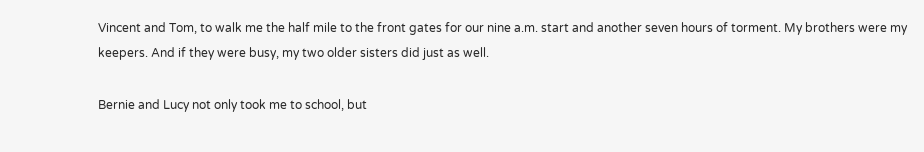Vincent and Tom, to walk me the half mile to the front gates for our nine a.m. start and another seven hours of torment. My brothers were my keepers. And if they were busy, my two older sisters did just as well.

Bernie and Lucy not only took me to school, but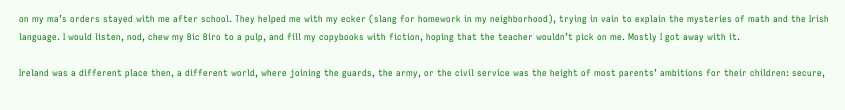on my ma’s orders stayed with me after school. They helped me with my ecker (slang for homework in my neighborhood), trying in vain to explain the mysteries of math and the Irish language. I would listen, nod, chew my Bic Biro to a pulp, and fill my copybooks with fiction, hoping that the teacher wouldn’t pick on me. Mostly I got away with it.

Ireland was a different place then, a different world, where joining the guards, the army, or the civil service was the height of most parents’ ambitions for their children: secure,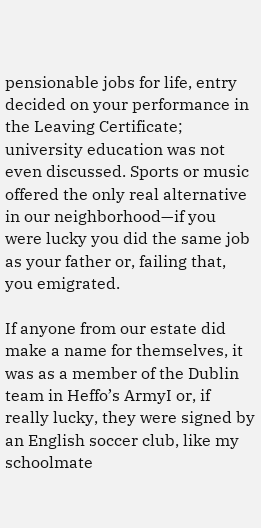pensionable jobs for life, entry decided on your performance in the Leaving Certificate; university education was not even discussed. Sports or music offered the only real alternative in our neighborhood—if you were lucky you did the same job as your father or, failing that, you emigrated.

If anyone from our estate did make a name for themselves, it was as a member of the Dublin team in Heffo’s ArmyI or, if really lucky, they were signed by an English soccer club, like my schoolmate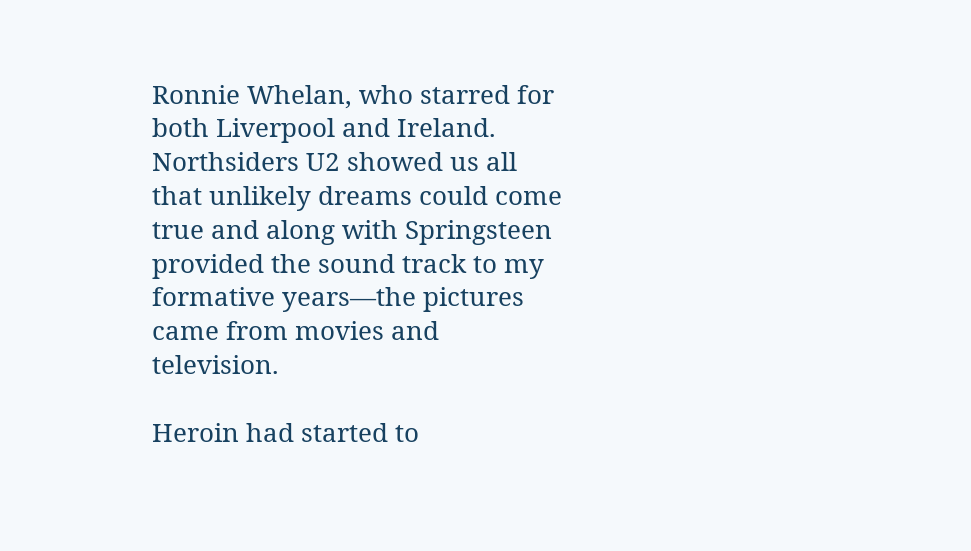Ronnie Whelan, who starred for both Liverpool and Ireland. Northsiders U2 showed us all that unlikely dreams could come true and along with Springsteen provided the sound track to my formative years—the pictures came from movies and television.

Heroin had started to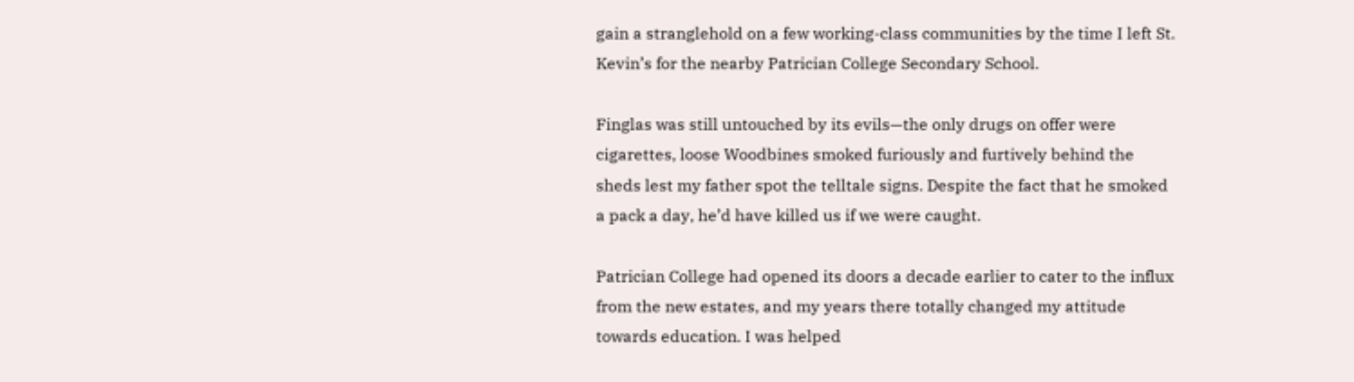gain a stranglehold on a few working-class communities by the time I left St. Kevin’s for the nearby Patrician College Secondary School.

Finglas was still untouched by its evils—the only drugs on offer were cigarettes, loose Woodbines smoked furiously and furtively behind the sheds lest my father spot the telltale signs. Despite the fact that he smoked a pack a day, he’d have killed us if we were caught.

Patrician College had opened its doors a decade earlier to cater to the influx from the new estates, and my years there totally changed my attitude towards education. I was helped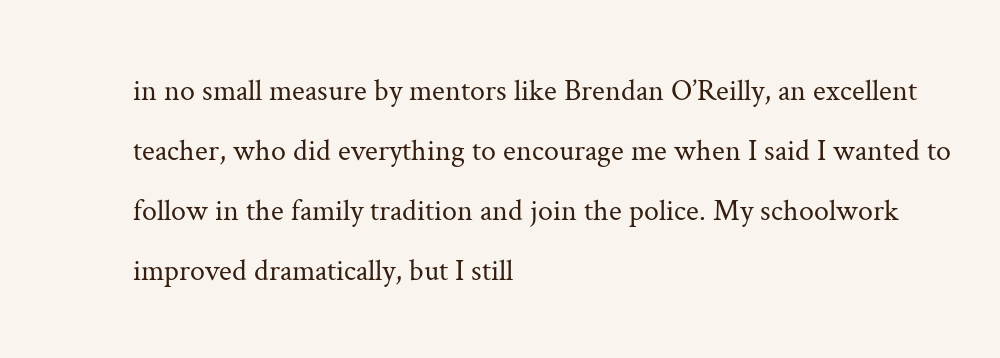in no small measure by mentors like Brendan O’Reilly, an excellent teacher, who did everything to encourage me when I said I wanted to follow in the family tradition and join the police. My schoolwork improved dramatically, but I still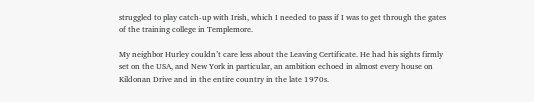struggled to play catch-up with Irish, which I needed to pass if I was to get through the gates of the training college in Templemore.

My neighbor Hurley couldn’t care less about the Leaving Certificate. He had his sights firmly set on the USA, and New York in particular, an ambition echoed in almost every house on Kildonan Drive and in the entire country in the late 1970s.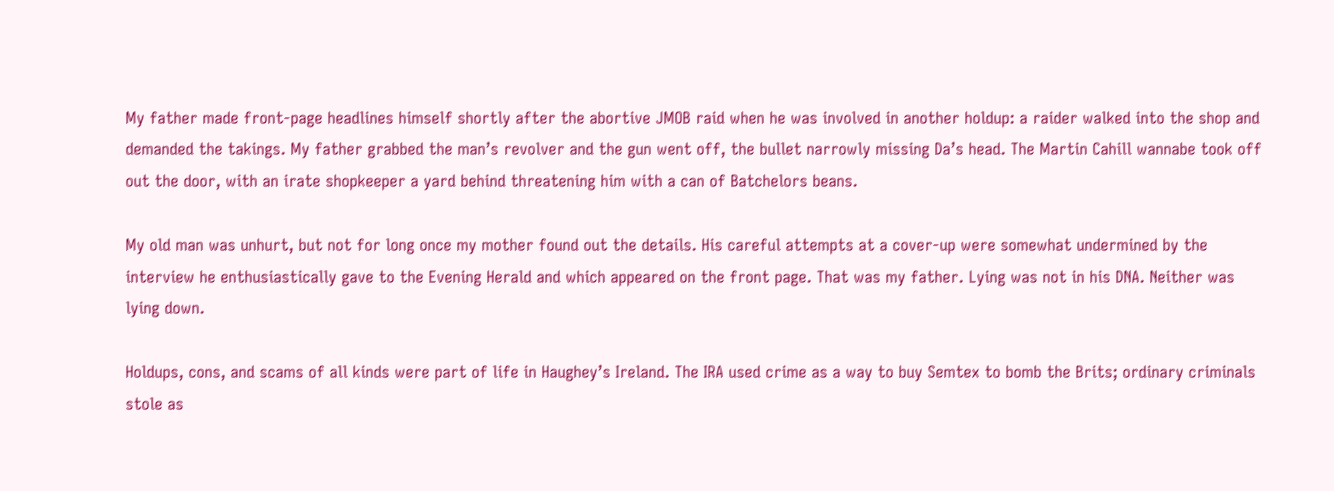My father made front-page headlines himself shortly after the abortive JMOB raid when he was involved in another holdup: a raider walked into the shop and demanded the takings. My father grabbed the man’s revolver and the gun went off, the bullet narrowly missing Da’s head. The Martin Cahill wannabe took off out the door, with an irate shopkeeper a yard behind threatening him with a can of Batchelors beans.

My old man was unhurt, but not for long once my mother found out the details. His careful attempts at a cover-up were somewhat undermined by the interview he enthusiastically gave to the Evening Herald and which appeared on the front page. That was my father. Lying was not in his DNA. Neither was lying down.

Holdups, cons, and scams of all kinds were part of life in Haughey’s Ireland. The IRA used crime as a way to buy Semtex to bomb the Brits; ordinary criminals stole as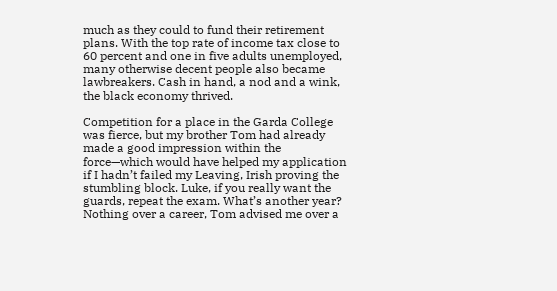much as they could to fund their retirement plans. With the top rate of income tax close to 60 percent and one in five adults unemployed, many otherwise decent people also became lawbreakers. Cash in hand, a nod and a wink, the black economy thrived.

Competition for a place in the Garda College was fierce, but my brother Tom had already made a good impression within the force—which would have helped my application if I hadn’t failed my Leaving, Irish proving the stumbling block. Luke, if you really want the guards, repeat the exam. What’s another year? Nothing over a career, Tom advised me over a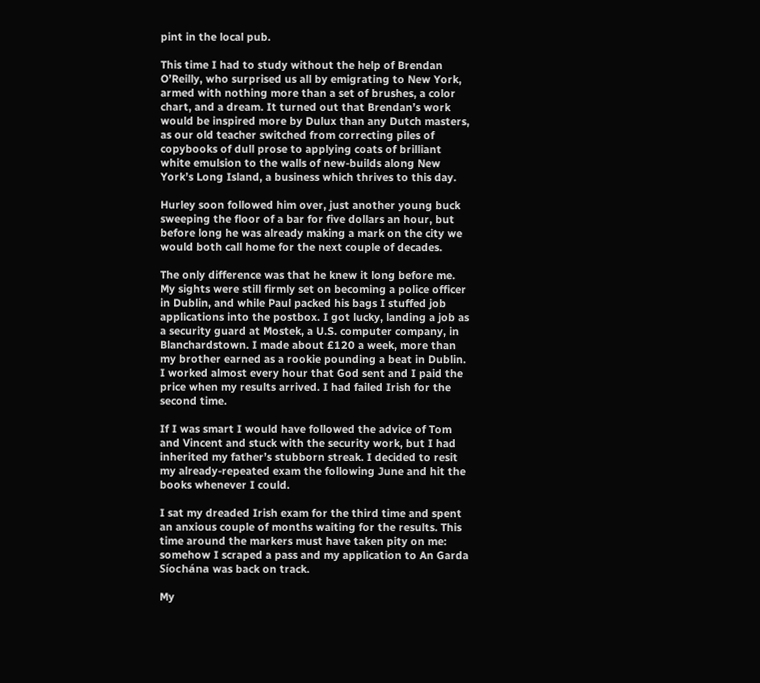pint in the local pub.

This time I had to study without the help of Brendan O’Reilly, who surprised us all by emigrating to New York, armed with nothing more than a set of brushes, a color chart, and a dream. It turned out that Brendan’s work would be inspired more by Dulux than any Dutch masters, as our old teacher switched from correcting piles of copybooks of dull prose to applying coats of brilliant white emulsion to the walls of new-builds along New York’s Long Island, a business which thrives to this day.

Hurley soon followed him over, just another young buck sweeping the floor of a bar for five dollars an hour, but before long he was already making a mark on the city we would both call home for the next couple of decades.

The only difference was that he knew it long before me. My sights were still firmly set on becoming a police officer in Dublin, and while Paul packed his bags I stuffed job applications into the postbox. I got lucky, landing a job as a security guard at Mostek, a U.S. computer company, in Blanchardstown. I made about £120 a week, more than my brother earned as a rookie pounding a beat in Dublin. I worked almost every hour that God sent and I paid the price when my results arrived. I had failed Irish for the second time.

If I was smart I would have followed the advice of Tom and Vincent and stuck with the security work, but I had inherited my father’s stubborn streak. I decided to resit my already-repeated exam the following June and hit the books whenever I could.

I sat my dreaded Irish exam for the third time and spent an anxious couple of months waiting for the results. This time around the markers must have taken pity on me: somehow I scraped a pass and my application to An Garda Síochána was back on track.

My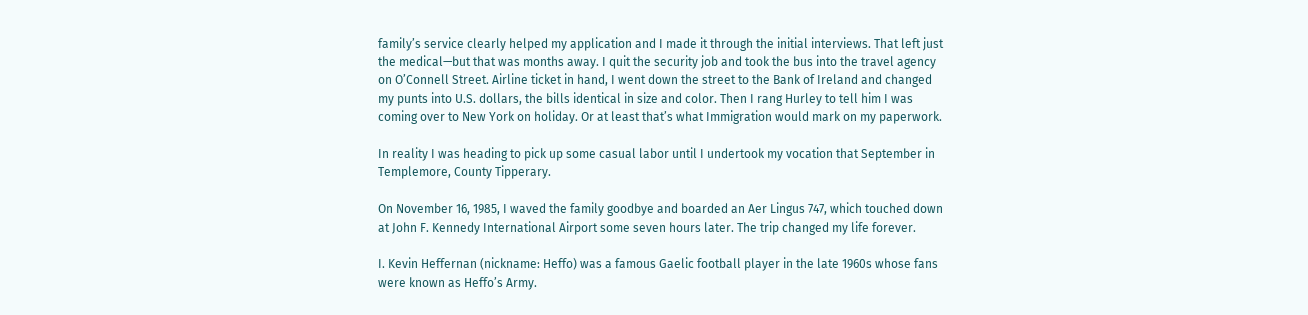family’s service clearly helped my application and I made it through the initial interviews. That left just the medical—but that was months away. I quit the security job and took the bus into the travel agency on O’Connell Street. Airline ticket in hand, I went down the street to the Bank of Ireland and changed my punts into U.S. dollars, the bills identical in size and color. Then I rang Hurley to tell him I was coming over to New York on holiday. Or at least that’s what Immigration would mark on my paperwork.

In reality I was heading to pick up some casual labor until I undertook my vocation that September in Templemore, County Tipperary.

On November 16, 1985, I waved the family goodbye and boarded an Aer Lingus 747, which touched down at John F. Kennedy International Airport some seven hours later. The trip changed my life forever.

I. Kevin Heffernan (nickname: Heffo) was a famous Gaelic football player in the late 1960s whose fans were known as Heffo’s Army.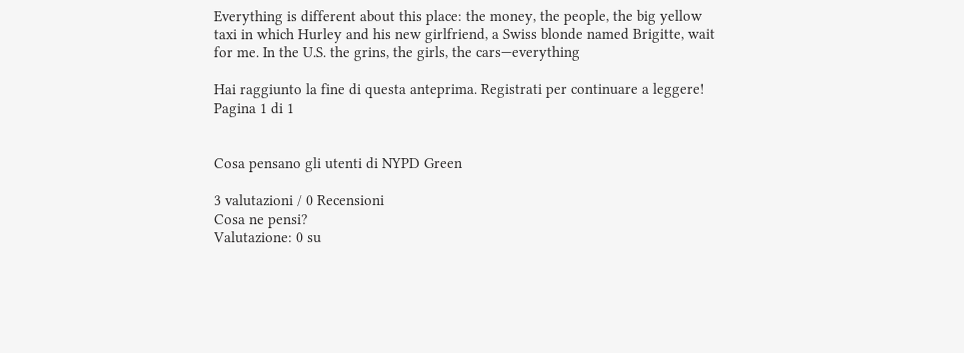Everything is different about this place: the money, the people, the big yellow taxi in which Hurley and his new girlfriend, a Swiss blonde named Brigitte, wait for me. In the U.S. the grins, the girls, the cars—everything

Hai raggiunto la fine di questa anteprima. Registrati per continuare a leggere!
Pagina 1 di 1


Cosa pensano gli utenti di NYPD Green

3 valutazioni / 0 Recensioni
Cosa ne pensi?
Valutazione: 0 su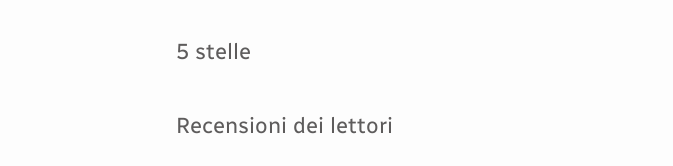5 stelle

Recensioni dei lettori